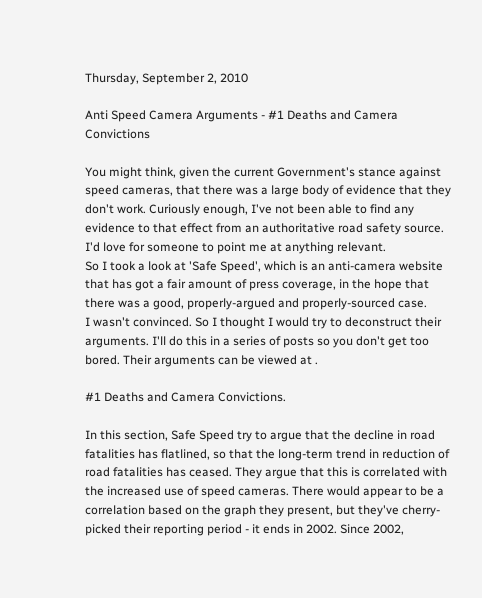Thursday, September 2, 2010

Anti Speed Camera Arguments - #1 Deaths and Camera Convictions

You might think, given the current Government's stance against speed cameras, that there was a large body of evidence that they don't work. Curiously enough, I've not been able to find any evidence to that effect from an authoritative road safety source. I'd love for someone to point me at anything relevant.
So I took a look at 'Safe Speed', which is an anti-camera website that has got a fair amount of press coverage, in the hope that there was a good, properly-argued and properly-sourced case.
I wasn't convinced. So I thought I would try to deconstruct their arguments. I'll do this in a series of posts so you don't get too bored. Their arguments can be viewed at .

#1 Deaths and Camera Convictions.

In this section, Safe Speed try to argue that the decline in road fatalities has flatlined, so that the long-term trend in reduction of road fatalities has ceased. They argue that this is correlated with the increased use of speed cameras. There would appear to be a correlation based on the graph they present, but they've cherry-picked their reporting period - it ends in 2002. Since 2002,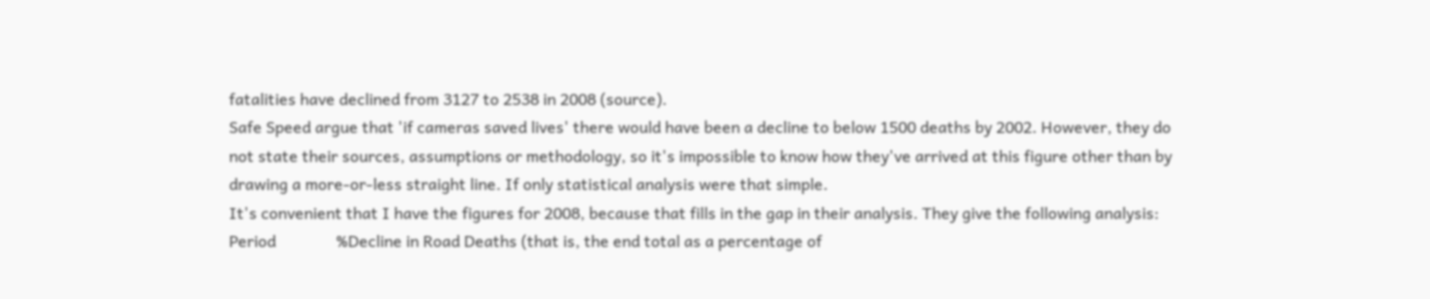fatalities have declined from 3127 to 2538 in 2008 (source).
Safe Speed argue that 'if cameras saved lives' there would have been a decline to below 1500 deaths by 2002. However, they do not state their sources, assumptions or methodology, so it's impossible to know how they've arrived at this figure other than by drawing a more-or-less straight line. If only statistical analysis were that simple.
It's convenient that I have the figures for 2008, because that fills in the gap in their analysis. They give the following analysis:
Period               %Decline in Road Deaths (that is, the end total as a percentage of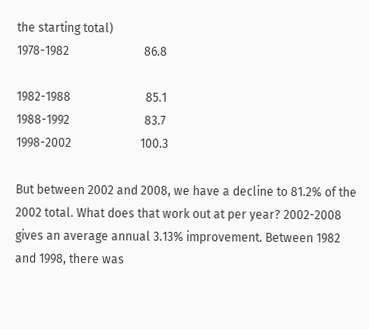the starting total)
1978-1982                         86.8

1982-1988                         85.1
1988-1992                         83.7
1998-2002                       100.3

But between 2002 and 2008, we have a decline to 81.2% of the 2002 total. What does that work out at per year? 2002-2008 gives an average annual 3.13% improvement. Between 1982 and 1998, there was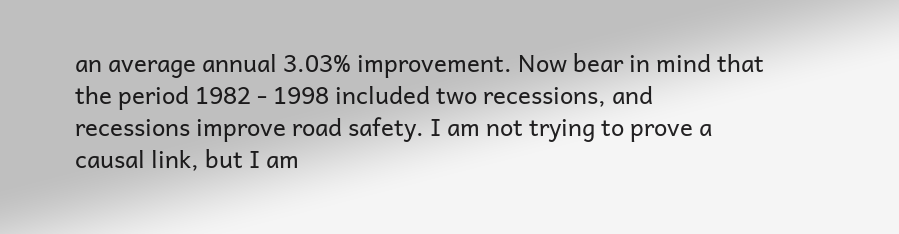an average annual 3.03% improvement. Now bear in mind that the period 1982 - 1998 included two recessions, and recessions improve road safety. I am not trying to prove a causal link, but I am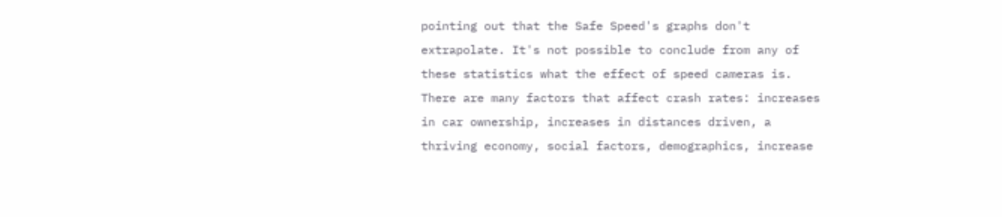pointing out that the Safe Speed's graphs don't extrapolate. It's not possible to conclude from any of these statistics what the effect of speed cameras is. There are many factors that affect crash rates: increases in car ownership, increases in distances driven, a thriving economy, social factors, demographics, increase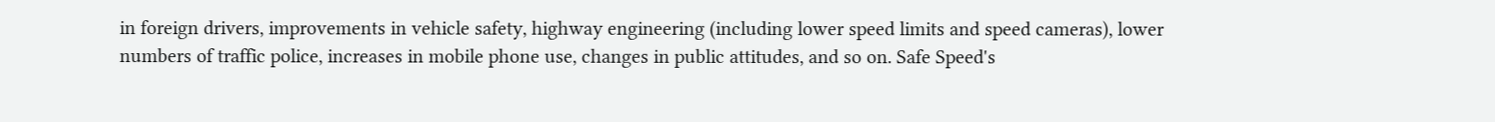in foreign drivers, improvements in vehicle safety, highway engineering (including lower speed limits and speed cameras), lower numbers of traffic police, increases in mobile phone use, changes in public attitudes, and so on. Safe Speed's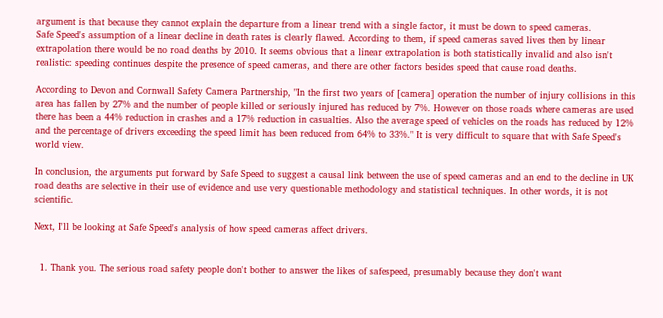argument is that because they cannot explain the departure from a linear trend with a single factor, it must be down to speed cameras.
Safe Speed's assumption of a linear decline in death rates is clearly flawed. According to them, if speed cameras saved lives then by linear extrapolation there would be no road deaths by 2010. It seems obvious that a linear extrapolation is both statistically invalid and also isn't realistic: speeding continues despite the presence of speed cameras, and there are other factors besides speed that cause road deaths.

According to Devon and Cornwall Safety Camera Partnership, "In the first two years of [camera] operation the number of injury collisions in this area has fallen by 27% and the number of people killed or seriously injured has reduced by 7%. However on those roads where cameras are used there has been a 44% reduction in crashes and a 17% reduction in casualties. Also the average speed of vehicles on the roads has reduced by 12% and the percentage of drivers exceeding the speed limit has been reduced from 64% to 33%." It is very difficult to square that with Safe Speed's world view.

In conclusion, the arguments put forward by Safe Speed to suggest a causal link between the use of speed cameras and an end to the decline in UK road deaths are selective in their use of evidence and use very questionable methodology and statistical techniques. In other words, it is not scientific.

Next, I'll be looking at Safe Speed's analysis of how speed cameras affect drivers.


  1. Thank you. The serious road safety people don't bother to answer the likes of safespeed, presumably because they don't want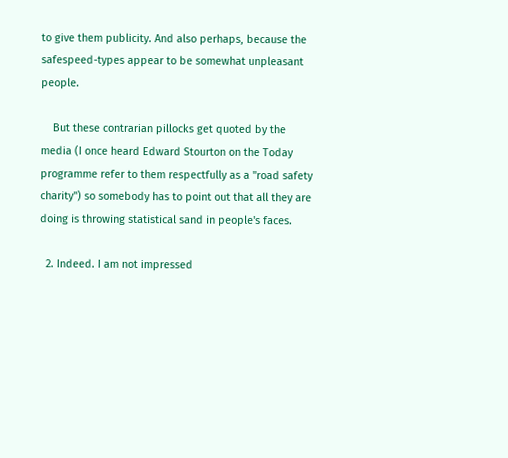to give them publicity. And also perhaps, because the safespeed-types appear to be somewhat unpleasant people.

    But these contrarian pillocks get quoted by the media (I once heard Edward Stourton on the Today programme refer to them respectfully as a "road safety charity") so somebody has to point out that all they are doing is throwing statistical sand in people's faces.

  2. Indeed. I am not impressed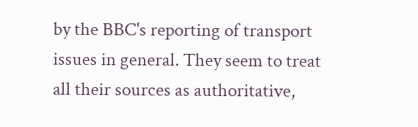by the BBC's reporting of transport issues in general. They seem to treat all their sources as authoritative,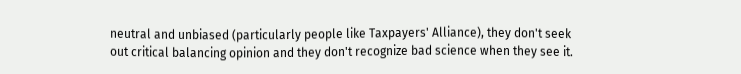neutral and unbiased (particularly people like Taxpayers' Alliance), they don't seek out critical balancing opinion and they don't recognize bad science when they see it.